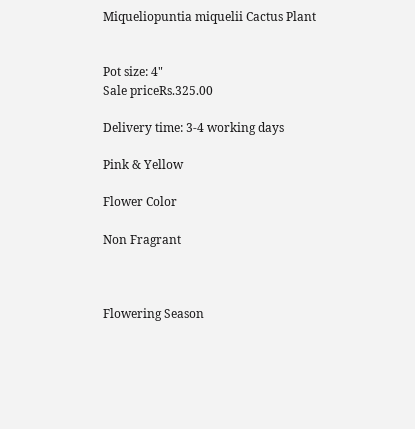Miqueliopuntia miquelii Cactus Plant


Pot size: 4"
Sale priceRs.325.00

Delivery time: 3-4 working days

Pink & Yellow

Flower Color

Non Fragrant



Flowering Season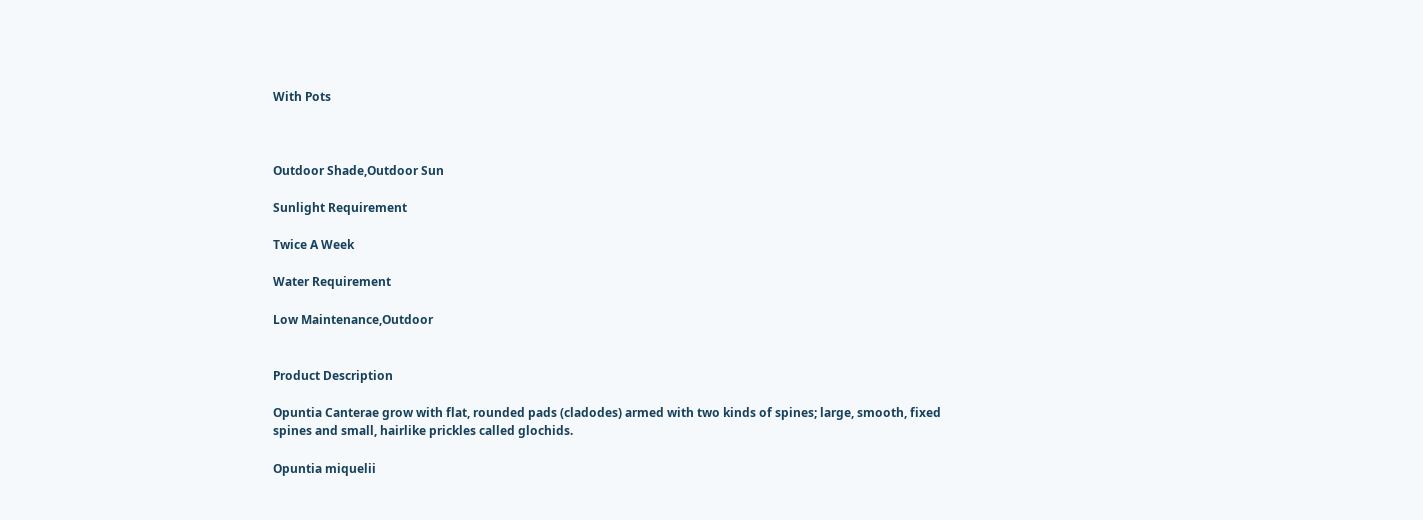With Pots



Outdoor Shade,Outdoor Sun

Sunlight Requirement

Twice A Week

Water Requirement

Low Maintenance,Outdoor


Product Description

Opuntia Canterae grow with flat, rounded pads (cladodes) armed with two kinds of spines; large, smooth, fixed spines and small, hairlike prickles called glochids.

Opuntia miquelii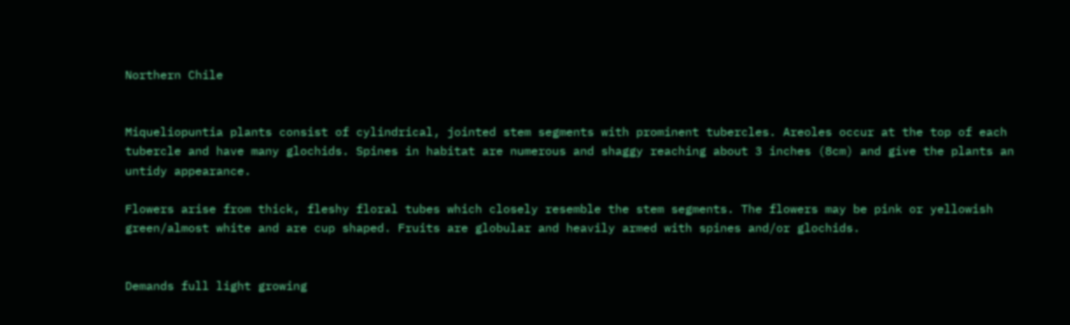Northern Chile


Miqueliopuntia plants consist of cylindrical, jointed stem segments with prominent tubercles. Areoles occur at the top of each tubercle and have many glochids. Spines in habitat are numerous and shaggy reaching about 3 inches (8cm) and give the plants an untidy appearance.

Flowers arise from thick, fleshy floral tubes which closely resemble the stem segments. The flowers may be pink or yellowish green/almost white and are cup shaped. Fruits are globular and heavily armed with spines and/or glochids.


Demands full light growing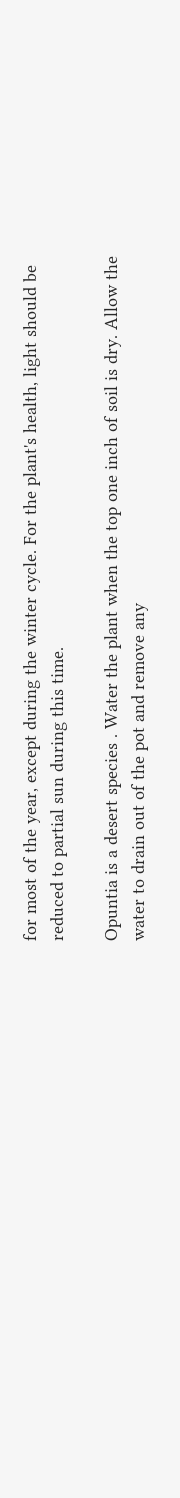for most of the year, except during the winter cycle. For the plant's health, light should be reduced to partial sun during this time.

Opuntia is a desert species . Water the plant when the top one inch of soil is dry. Allow the water to drain out of the pot and remove any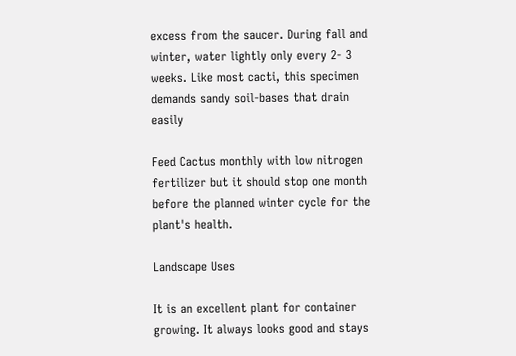excess from the saucer. During fall and winter, water lightly only every 2- 3 weeks. Like most cacti, this specimen demands sandy soil-bases that drain easily

Feed Cactus monthly with low nitrogen fertilizer but it should stop one month before the planned winter cycle for the plant's health.

Landscape Uses

It is an excellent plant for container growing. It always looks good and stays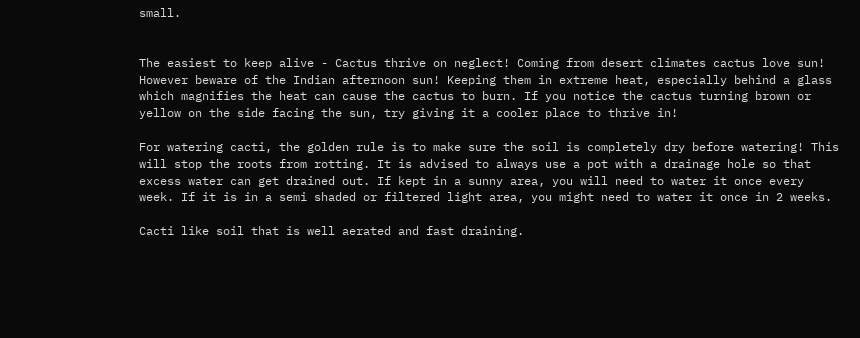small.


The easiest to keep alive - Cactus thrive on neglect! Coming from desert climates cactus love sun! However beware of the Indian afternoon sun! Keeping them in extreme heat, especially behind a glass which magnifies the heat can cause the cactus to burn. If you notice the cactus turning brown or yellow on the side facing the sun, try giving it a cooler place to thrive in!

For watering cacti, the golden rule is to make sure the soil is completely dry before watering! This will stop the roots from rotting. It is advised to always use a pot with a drainage hole so that excess water can get drained out. If kept in a sunny area, you will need to water it once every week. If it is in a semi shaded or filtered light area, you might need to water it once in 2 weeks.

Cacti like soil that is well aerated and fast draining.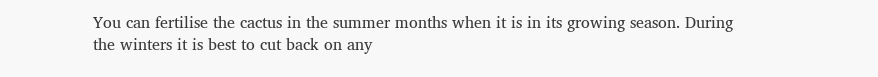You can fertilise the cactus in the summer months when it is in its growing season. During the winters it is best to cut back on any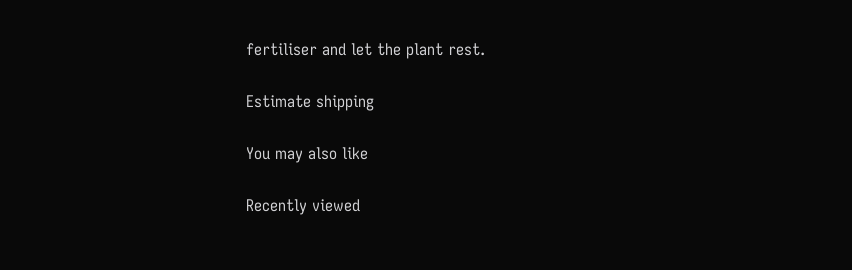fertiliser and let the plant rest.

Estimate shipping

You may also like

Recently viewed